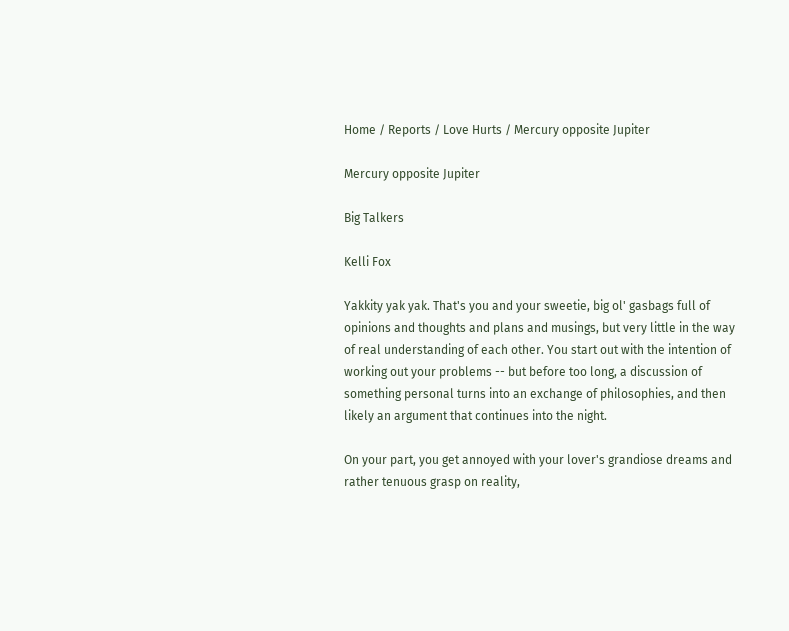Home / Reports / Love Hurts / Mercury opposite Jupiter

Mercury opposite Jupiter

Big Talkers

Kelli Fox

Yakkity yak yak. That's you and your sweetie, big ol' gasbags full of opinions and thoughts and plans and musings, but very little in the way of real understanding of each other. You start out with the intention of working out your problems -- but before too long, a discussion of something personal turns into an exchange of philosophies, and then likely an argument that continues into the night.

On your part, you get annoyed with your lover's grandiose dreams and rather tenuous grasp on reality,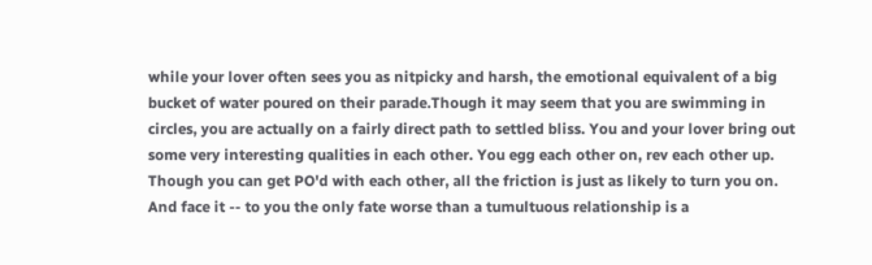while your lover often sees you as nitpicky and harsh, the emotional equivalent of a big bucket of water poured on their parade.Though it may seem that you are swimming in circles, you are actually on a fairly direct path to settled bliss. You and your lover bring out some very interesting qualities in each other. You egg each other on, rev each other up. Though you can get PO'd with each other, all the friction is just as likely to turn you on. And face it -- to you the only fate worse than a tumultuous relationship is a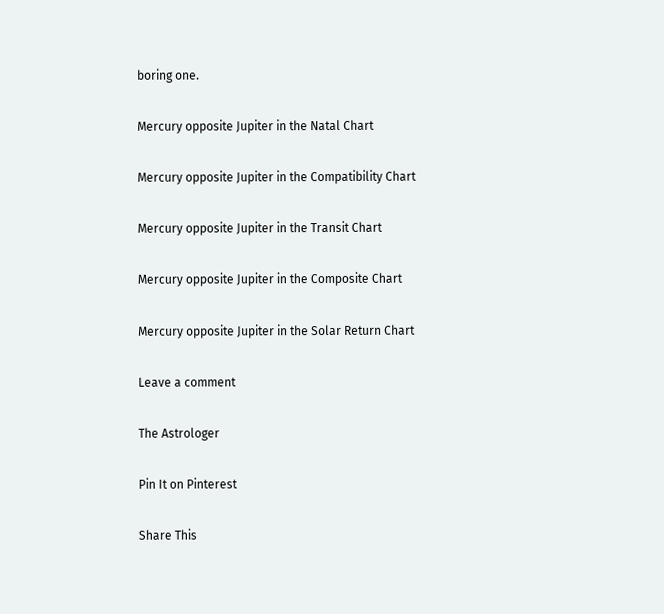boring one.

Mercury opposite Jupiter in the Natal Chart

Mercury opposite Jupiter in the Compatibility Chart

Mercury opposite Jupiter in the Transit Chart

Mercury opposite Jupiter in the Composite Chart

Mercury opposite Jupiter in the Solar Return Chart

Leave a comment

The Astrologer

Pin It on Pinterest

Share This